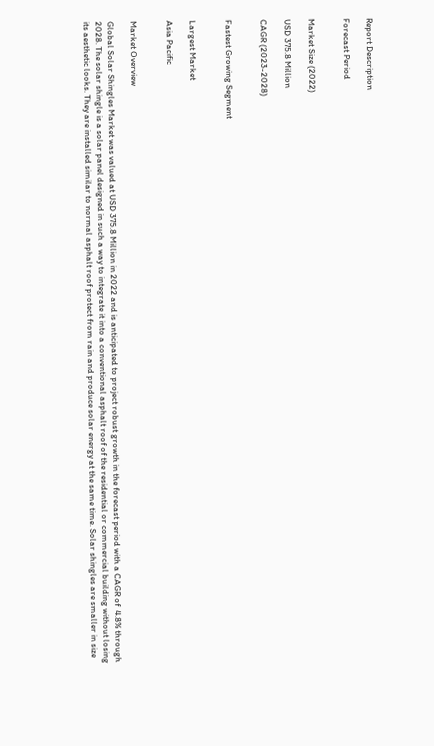Report Description

Forecast Period


Market Size (2022)

USD 375.8 Million

CAGR (2023-2028)


Fastest Growing Segment


Largest Market

Asia Pacific


Market Overview

Global Solar Shingles Market was valued at USD 375.8 Million in 2022 and is anticipated to project robust growth in the forecast period with a CAGR of  4.8% through 2028. The solar shingle is a solar panel designed in such a way to integrate it into a conventional asphalt roof of the residential or commercial building without losing its aesthetic looks. They are installed similar to normal asphalt roof protect from rain and produce solar energy at the same time. Solar shingles are smaller in size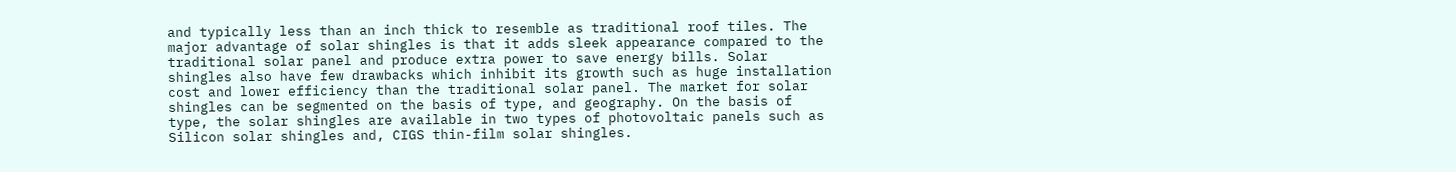and typically less than an inch thick to resemble as traditional roof tiles. The major advantage of solar shingles is that it adds sleek appearance compared to the traditional solar panel and produce extra power to save energy bills. Solar shingles also have few drawbacks which inhibit its growth such as huge installation cost and lower efficiency than the traditional solar panel. The market for solar shingles can be segmented on the basis of type, and geography. On the basis of type, the solar shingles are available in two types of photovoltaic panels such as Silicon solar shingles and, CIGS thin-film solar shingles.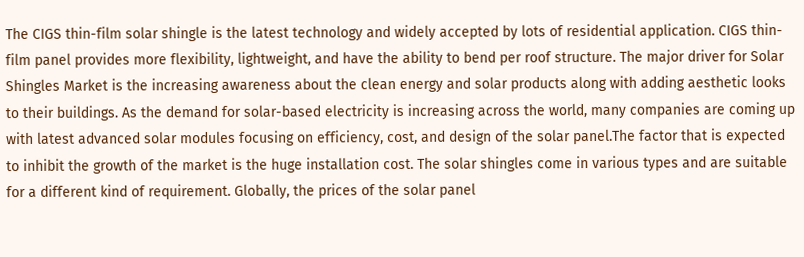The CIGS thin-film solar shingle is the latest technology and widely accepted by lots of residential application. CIGS thin-film panel provides more flexibility, lightweight, and have the ability to bend per roof structure. The major driver for Solar Shingles Market is the increasing awareness about the clean energy and solar products along with adding aesthetic looks to their buildings. As the demand for solar-based electricity is increasing across the world, many companies are coming up with latest advanced solar modules focusing on efficiency, cost, and design of the solar panel.The factor that is expected to inhibit the growth of the market is the huge installation cost. The solar shingles come in various types and are suitable for a different kind of requirement. Globally, the prices of the solar panel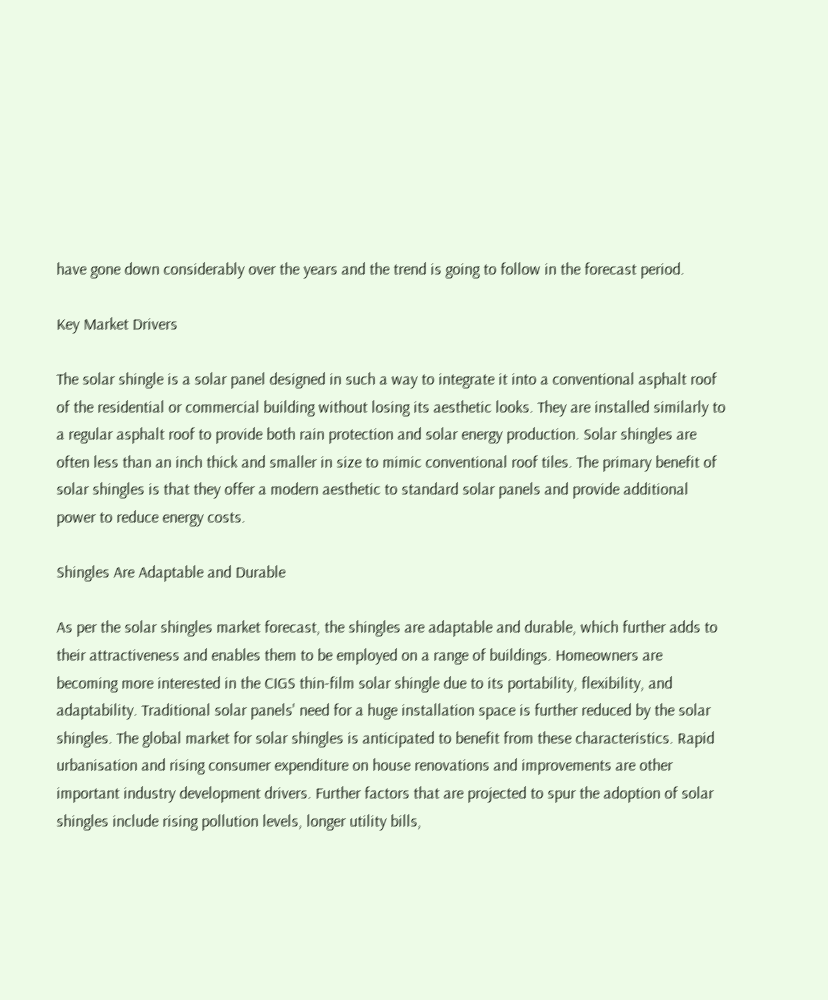have gone down considerably over the years and the trend is going to follow in the forecast period.

Key Market Drivers

The solar shingle is a solar panel designed in such a way to integrate it into a conventional asphalt roof of the residential or commercial building without losing its aesthetic looks. They are installed similarly to a regular asphalt roof to provide both rain protection and solar energy production. Solar shingles are often less than an inch thick and smaller in size to mimic conventional roof tiles. The primary benefit of solar shingles is that they offer a modern aesthetic to standard solar panels and provide additional power to reduce energy costs.

Shingles Are Adaptable and Durable

As per the solar shingles market forecast, the shingles are adaptable and durable, which further adds to their attractiveness and enables them to be employed on a range of buildings. Homeowners are becoming more interested in the CIGS thin-film solar shingle due to its portability, flexibility, and adaptability. Traditional solar panels' need for a huge installation space is further reduced by the solar shingles. The global market for solar shingles is anticipated to benefit from these characteristics. Rapid urbanisation and rising consumer expenditure on house renovations and improvements are other important industry development drivers. Further factors that are projected to spur the adoption of solar shingles include rising pollution levels, longer utility bills,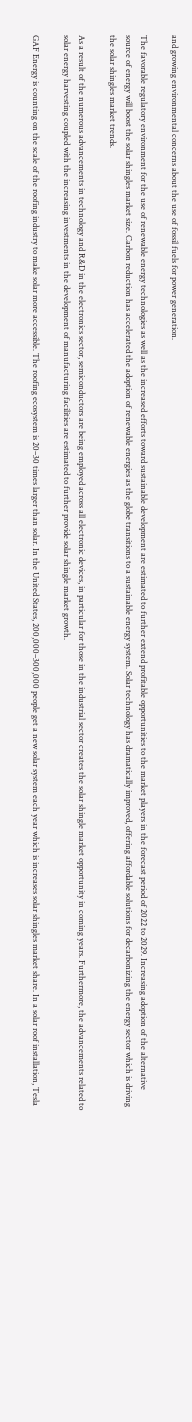and growing environmental concerns about the use of fossil fuels for power generation.

The favorable regulatory environment for the use of renewable energy technologies as well as the increased efforts toward sustainable development are estimated to further extend profitable opportunities to the market players in the forecast period of 2022 to 2029. Increasing adoption of the alternative source of energy will boost the solar shingles market size. Carbon reduction has accelerated the adoption of renewable energies as the globe transitions to a sustainable energy system. Solar technology has dramatically improved, offering affordable solutions for decarbonizing the energy sector which is driving the solar shingles market trends.

As a result of the numerous advancements in technology and R&D in the electronics sector, semiconductors are being employed across all electronic devices, in particular for those in the industrial sector creates the solar shingle market opportunity in coming years. Furthermore, the advancements related to solar energy harvesting coupled with the increasing investments in the development of manufacturing facilities are estimated to further provide solar shingle market growth.

GAF Energy is counting on the scale of the roofing industry to make solar more accessible. The roofing ecosystem is 20–30 times larger than solar. In the United States, 200,000–300,000 people get a new solar system each year which is increases solar shingles market share. In a solar roof installation, Tesla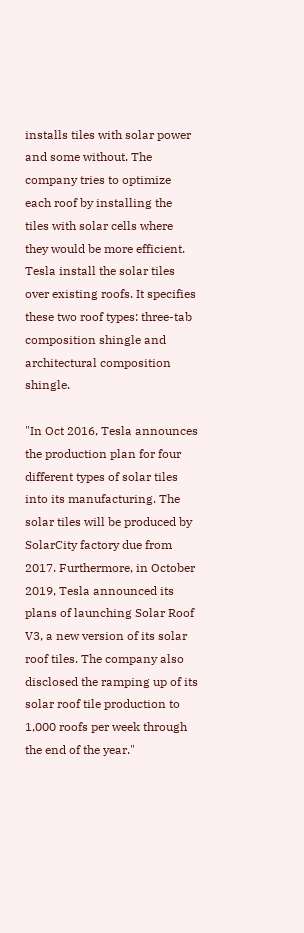installs tiles with solar power and some without. The company tries to optimize each roof by installing the tiles with solar cells where they would be more efficient. Tesla install the solar tiles over existing roofs. It specifies these two roof types: three-tab composition shingle and architectural composition shingle.

"In Oct 2016, Tesla announces the production plan for four different types of solar tiles into its manufacturing. The solar tiles will be produced by SolarCity factory due from 2017. Furthermore, in October 2019, Tesla announced its plans of launching Solar Roof V3, a new version of its solar roof tiles. The company also disclosed the ramping up of its solar roof tile production to 1,000 roofs per week through the end of the year."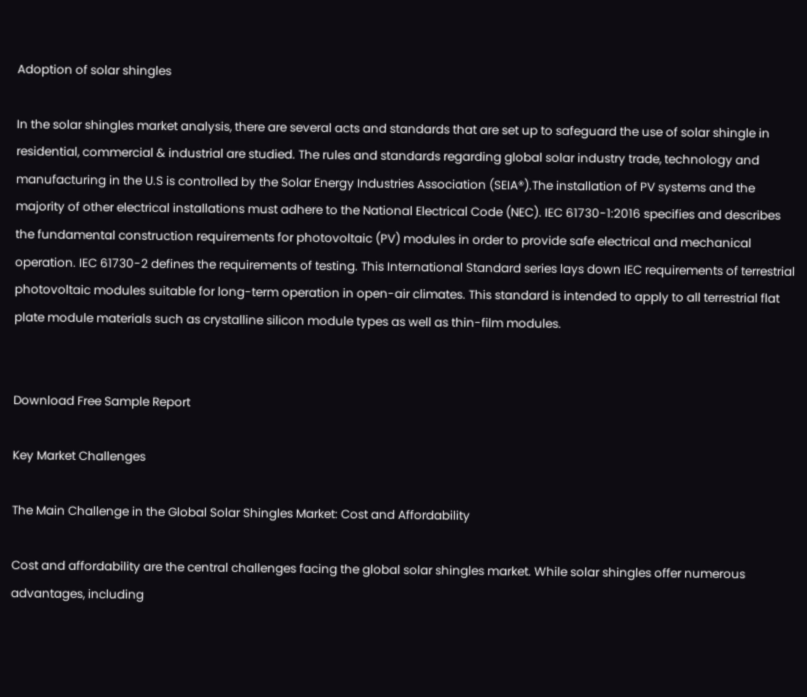Adoption of solar shingles

In the solar shingles market analysis, there are several acts and standards that are set up to safeguard the use of solar shingle in residential, commercial & industrial are studied. The rules and standards regarding global solar industry trade, technology and manufacturing in the U.S is controlled by the Solar Energy Industries Association (SEIA®).The installation of PV systems and the majority of other electrical installations must adhere to the National Electrical Code (NEC). IEC 61730-1:2016 specifies and describes the fundamental construction requirements for photovoltaic (PV) modules in order to provide safe electrical and mechanical operation. IEC 61730-2 defines the requirements of testing. This International Standard series lays down IEC requirements of terrestrial photovoltaic modules suitable for long-term operation in open-air climates. This standard is intended to apply to all terrestrial flat plate module materials such as crystalline silicon module types as well as thin-film modules.


Download Free Sample Report

Key Market Challenges

The Main Challenge in the Global Solar Shingles Market: Cost and Affordability

Cost and affordability are the central challenges facing the global solar shingles market. While solar shingles offer numerous advantages, including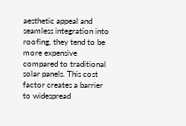aesthetic appeal and seamless integration into roofing, they tend to be more expensive compared to traditional solar panels. This cost factor creates a barrier to widespread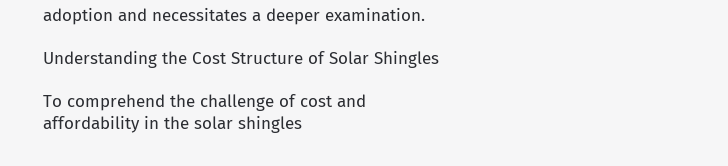adoption and necessitates a deeper examination.

Understanding the Cost Structure of Solar Shingles

To comprehend the challenge of cost and affordability in the solar shingles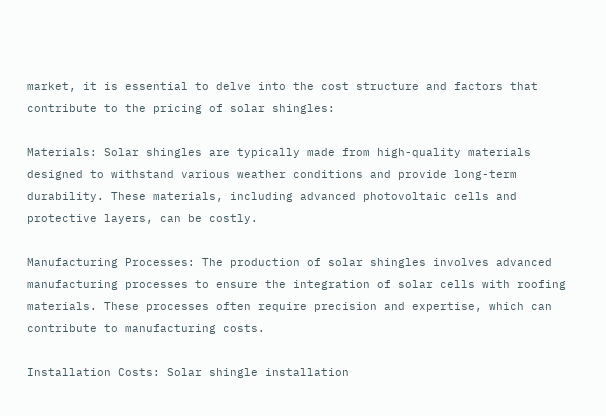market, it is essential to delve into the cost structure and factors that contribute to the pricing of solar shingles:

Materials: Solar shingles are typically made from high-quality materials designed to withstand various weather conditions and provide long-term durability. These materials, including advanced photovoltaic cells and protective layers, can be costly.

Manufacturing Processes: The production of solar shingles involves advanced manufacturing processes to ensure the integration of solar cells with roofing materials. These processes often require precision and expertise, which can contribute to manufacturing costs.

Installation Costs: Solar shingle installation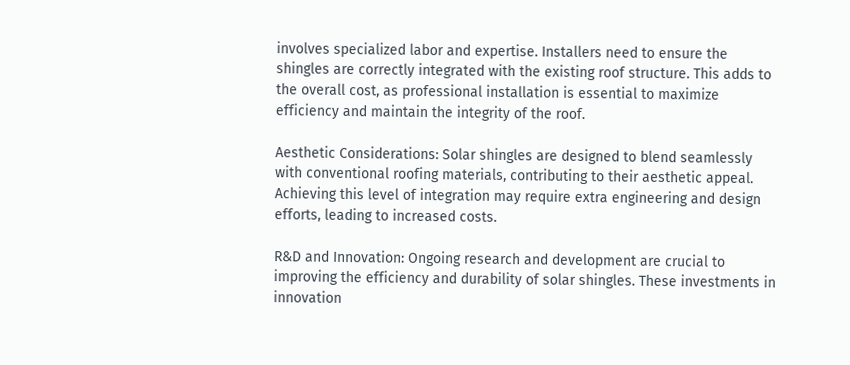involves specialized labor and expertise. Installers need to ensure the shingles are correctly integrated with the existing roof structure. This adds to the overall cost, as professional installation is essential to maximize efficiency and maintain the integrity of the roof.

Aesthetic Considerations: Solar shingles are designed to blend seamlessly with conventional roofing materials, contributing to their aesthetic appeal. Achieving this level of integration may require extra engineering and design efforts, leading to increased costs.

R&D and Innovation: Ongoing research and development are crucial to improving the efficiency and durability of solar shingles. These investments in innovation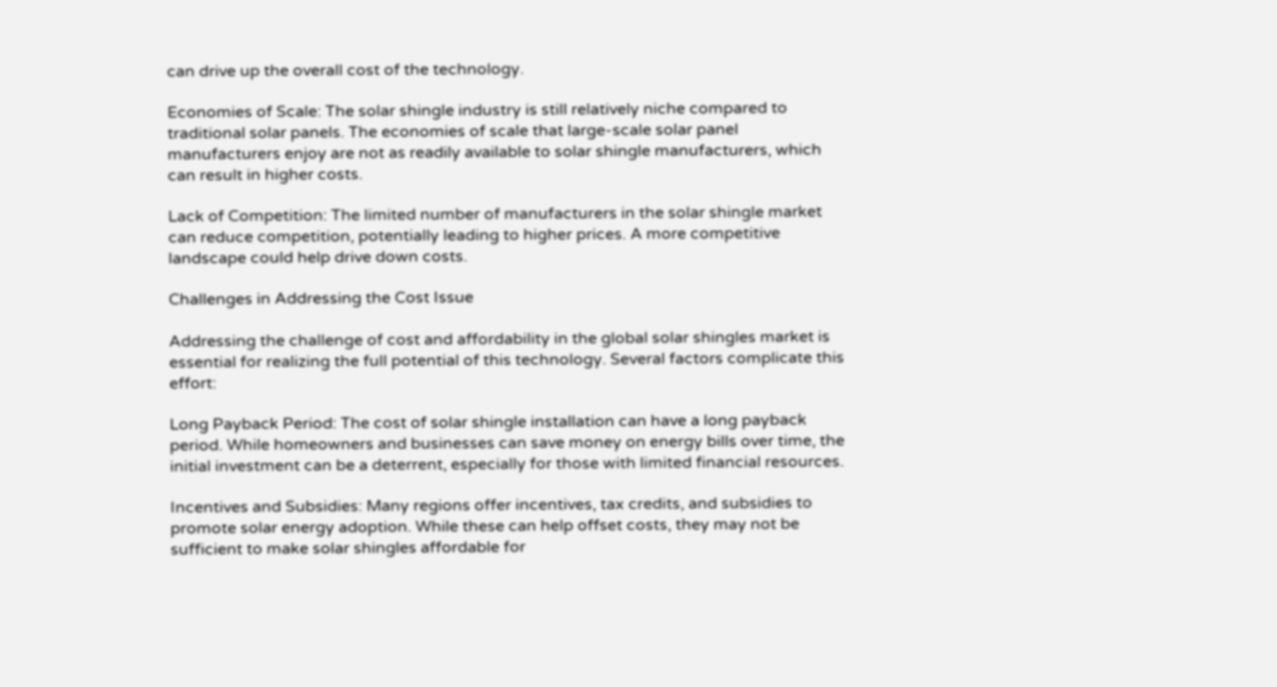can drive up the overall cost of the technology.

Economies of Scale: The solar shingle industry is still relatively niche compared to traditional solar panels. The economies of scale that large-scale solar panel manufacturers enjoy are not as readily available to solar shingle manufacturers, which can result in higher costs.

Lack of Competition: The limited number of manufacturers in the solar shingle market can reduce competition, potentially leading to higher prices. A more competitive landscape could help drive down costs.

Challenges in Addressing the Cost Issue

Addressing the challenge of cost and affordability in the global solar shingles market is essential for realizing the full potential of this technology. Several factors complicate this effort:

Long Payback Period: The cost of solar shingle installation can have a long payback period. While homeowners and businesses can save money on energy bills over time, the initial investment can be a deterrent, especially for those with limited financial resources.

Incentives and Subsidies: Many regions offer incentives, tax credits, and subsidies to promote solar energy adoption. While these can help offset costs, they may not be sufficient to make solar shingles affordable for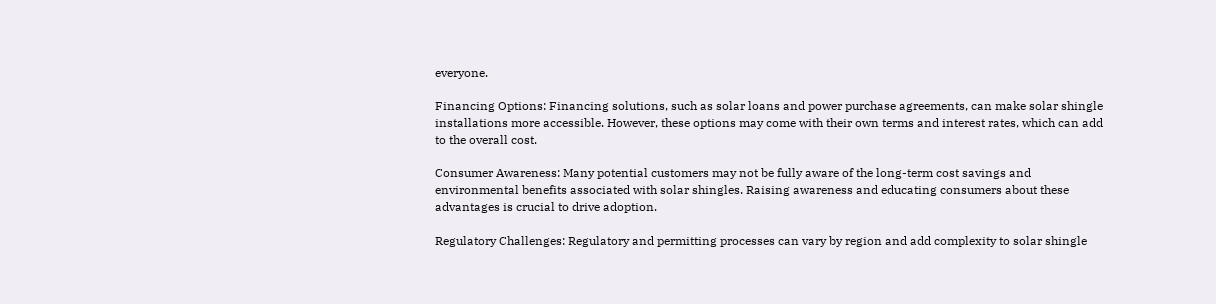everyone.

Financing Options: Financing solutions, such as solar loans and power purchase agreements, can make solar shingle installations more accessible. However, these options may come with their own terms and interest rates, which can add to the overall cost.

Consumer Awareness: Many potential customers may not be fully aware of the long-term cost savings and environmental benefits associated with solar shingles. Raising awareness and educating consumers about these advantages is crucial to drive adoption.

Regulatory Challenges: Regulatory and permitting processes can vary by region and add complexity to solar shingle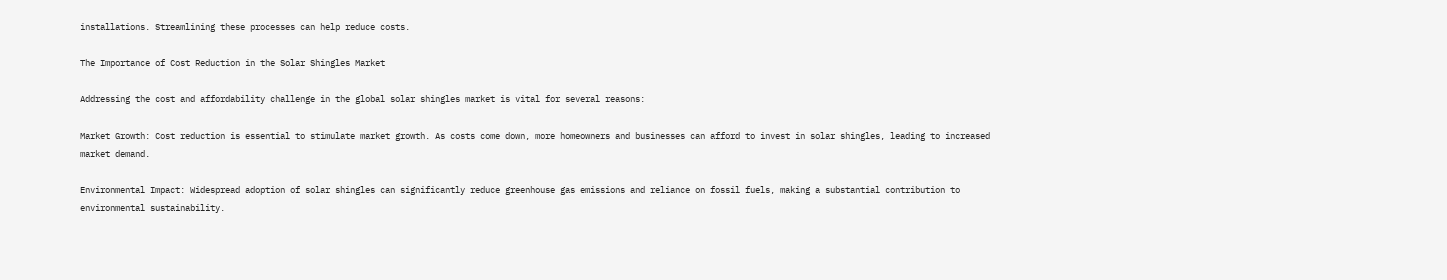installations. Streamlining these processes can help reduce costs.

The Importance of Cost Reduction in the Solar Shingles Market

Addressing the cost and affordability challenge in the global solar shingles market is vital for several reasons:

Market Growth: Cost reduction is essential to stimulate market growth. As costs come down, more homeowners and businesses can afford to invest in solar shingles, leading to increased market demand.

Environmental Impact: Widespread adoption of solar shingles can significantly reduce greenhouse gas emissions and reliance on fossil fuels, making a substantial contribution to environmental sustainability.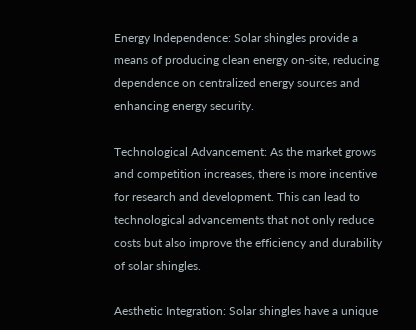Energy Independence: Solar shingles provide a means of producing clean energy on-site, reducing dependence on centralized energy sources and enhancing energy security.

Technological Advancement: As the market grows and competition increases, there is more incentive for research and development. This can lead to technological advancements that not only reduce costs but also improve the efficiency and durability of solar shingles.

Aesthetic Integration: Solar shingles have a unique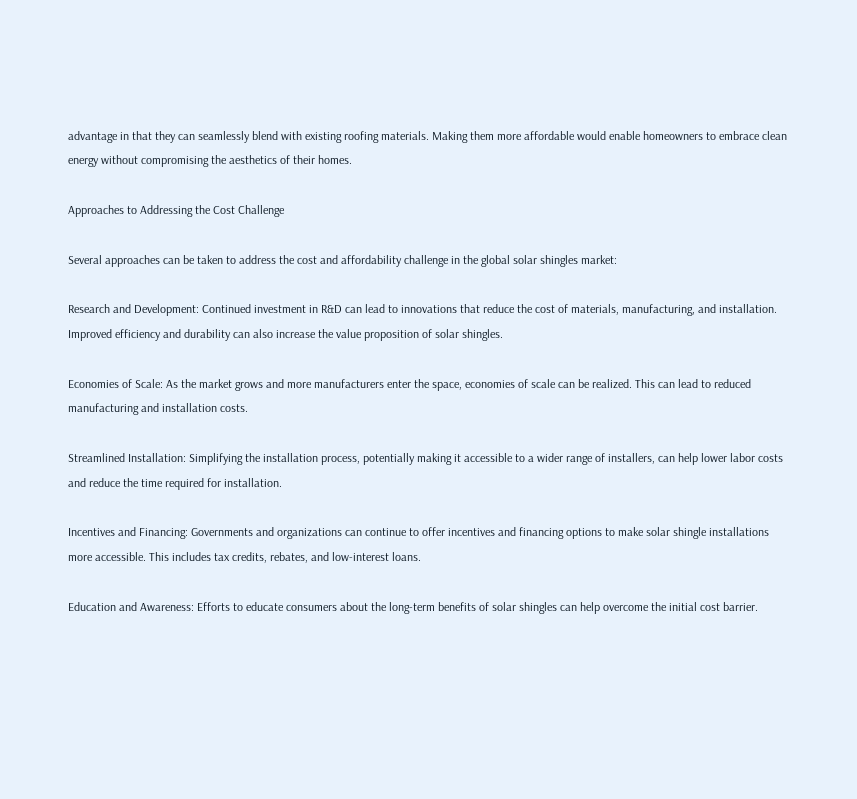advantage in that they can seamlessly blend with existing roofing materials. Making them more affordable would enable homeowners to embrace clean energy without compromising the aesthetics of their homes.

Approaches to Addressing the Cost Challenge

Several approaches can be taken to address the cost and affordability challenge in the global solar shingles market:

Research and Development: Continued investment in R&D can lead to innovations that reduce the cost of materials, manufacturing, and installation. Improved efficiency and durability can also increase the value proposition of solar shingles.

Economies of Scale: As the market grows and more manufacturers enter the space, economies of scale can be realized. This can lead to reduced manufacturing and installation costs.

Streamlined Installation: Simplifying the installation process, potentially making it accessible to a wider range of installers, can help lower labor costs and reduce the time required for installation.

Incentives and Financing: Governments and organizations can continue to offer incentives and financing options to make solar shingle installations more accessible. This includes tax credits, rebates, and low-interest loans.

Education and Awareness: Efforts to educate consumers about the long-term benefits of solar shingles can help overcome the initial cost barrier.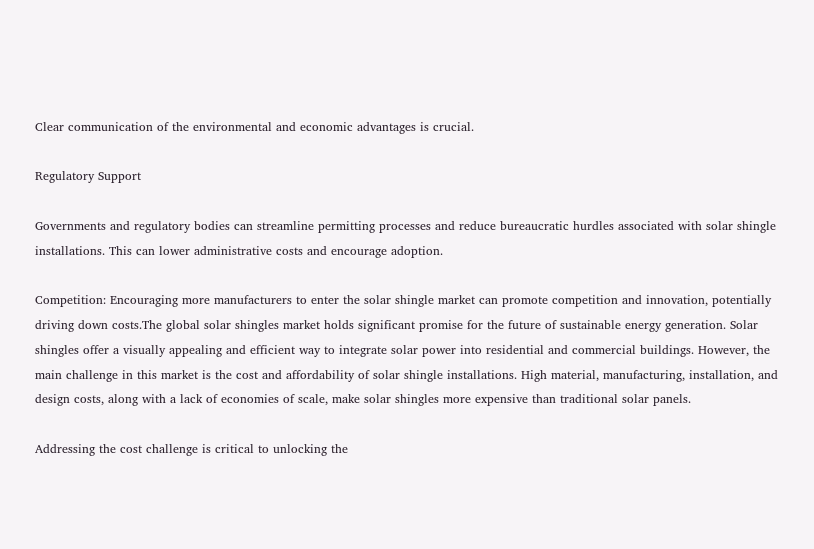Clear communication of the environmental and economic advantages is crucial.

Regulatory Support

Governments and regulatory bodies can streamline permitting processes and reduce bureaucratic hurdles associated with solar shingle installations. This can lower administrative costs and encourage adoption.

Competition: Encouraging more manufacturers to enter the solar shingle market can promote competition and innovation, potentially driving down costs.The global solar shingles market holds significant promise for the future of sustainable energy generation. Solar shingles offer a visually appealing and efficient way to integrate solar power into residential and commercial buildings. However, the main challenge in this market is the cost and affordability of solar shingle installations. High material, manufacturing, installation, and design costs, along with a lack of economies of scale, make solar shingles more expensive than traditional solar panels.

Addressing the cost challenge is critical to unlocking the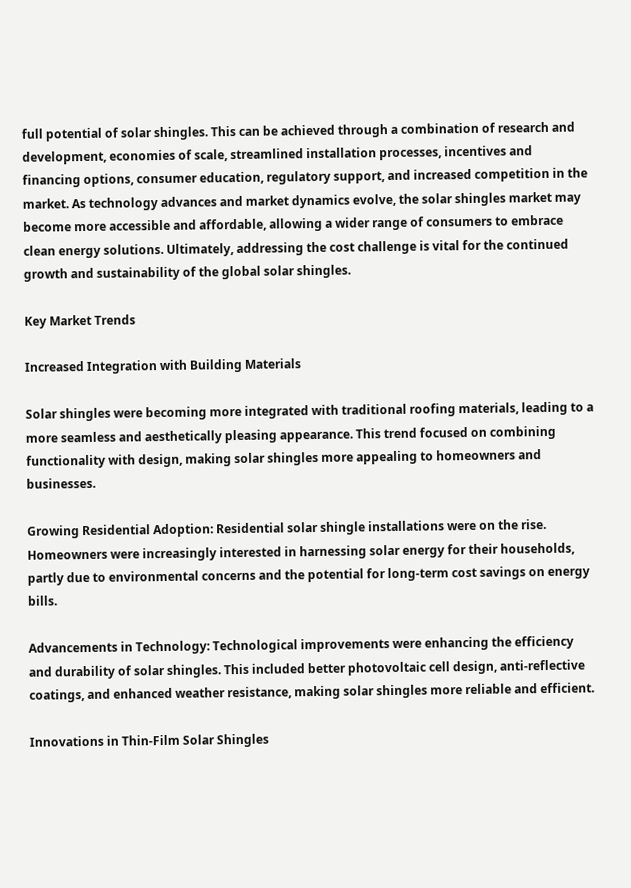full potential of solar shingles. This can be achieved through a combination of research and development, economies of scale, streamlined installation processes, incentives and financing options, consumer education, regulatory support, and increased competition in the market. As technology advances and market dynamics evolve, the solar shingles market may become more accessible and affordable, allowing a wider range of consumers to embrace clean energy solutions. Ultimately, addressing the cost challenge is vital for the continued growth and sustainability of the global solar shingles.

Key Market Trends

Increased Integration with Building Materials

Solar shingles were becoming more integrated with traditional roofing materials, leading to a more seamless and aesthetically pleasing appearance. This trend focused on combining functionality with design, making solar shingles more appealing to homeowners and businesses.

Growing Residential Adoption: Residential solar shingle installations were on the rise. Homeowners were increasingly interested in harnessing solar energy for their households, partly due to environmental concerns and the potential for long-term cost savings on energy bills.

Advancements in Technology: Technological improvements were enhancing the efficiency and durability of solar shingles. This included better photovoltaic cell design, anti-reflective coatings, and enhanced weather resistance, making solar shingles more reliable and efficient.

Innovations in Thin-Film Solar Shingles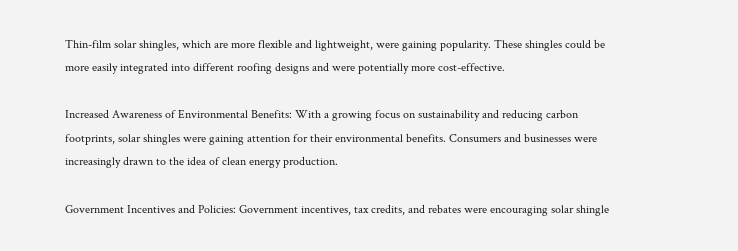Thin-film solar shingles, which are more flexible and lightweight, were gaining popularity. These shingles could be more easily integrated into different roofing designs and were potentially more cost-effective.

Increased Awareness of Environmental Benefits: With a growing focus on sustainability and reducing carbon footprints, solar shingles were gaining attention for their environmental benefits. Consumers and businesses were increasingly drawn to the idea of clean energy production.

Government Incentives and Policies: Government incentives, tax credits, and rebates were encouraging solar shingle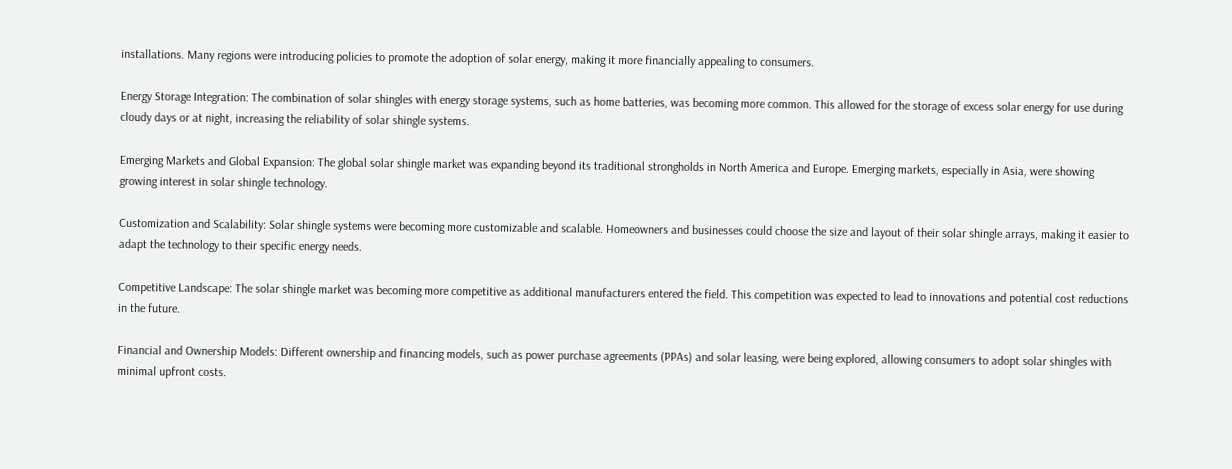installations. Many regions were introducing policies to promote the adoption of solar energy, making it more financially appealing to consumers.

Energy Storage Integration: The combination of solar shingles with energy storage systems, such as home batteries, was becoming more common. This allowed for the storage of excess solar energy for use during cloudy days or at night, increasing the reliability of solar shingle systems.

Emerging Markets and Global Expansion: The global solar shingle market was expanding beyond its traditional strongholds in North America and Europe. Emerging markets, especially in Asia, were showing growing interest in solar shingle technology.

Customization and Scalability: Solar shingle systems were becoming more customizable and scalable. Homeowners and businesses could choose the size and layout of their solar shingle arrays, making it easier to adapt the technology to their specific energy needs.

Competitive Landscape: The solar shingle market was becoming more competitive as additional manufacturers entered the field. This competition was expected to lead to innovations and potential cost reductions in the future.

Financial and Ownership Models: Different ownership and financing models, such as power purchase agreements (PPAs) and solar leasing, were being explored, allowing consumers to adopt solar shingles with minimal upfront costs.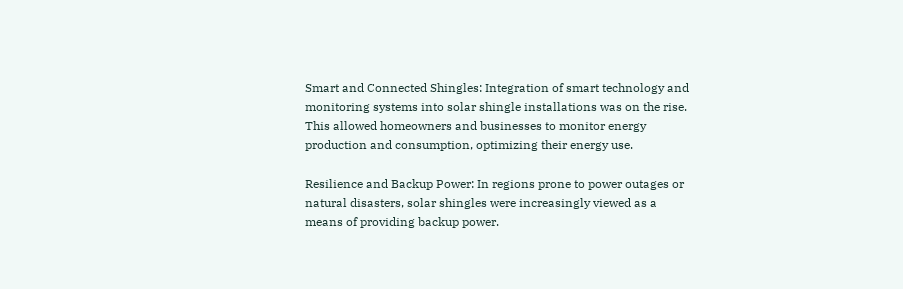Smart and Connected Shingles: Integration of smart technology and monitoring systems into solar shingle installations was on the rise. This allowed homeowners and businesses to monitor energy production and consumption, optimizing their energy use.

Resilience and Backup Power: In regions prone to power outages or natural disasters, solar shingles were increasingly viewed as a means of providing backup power.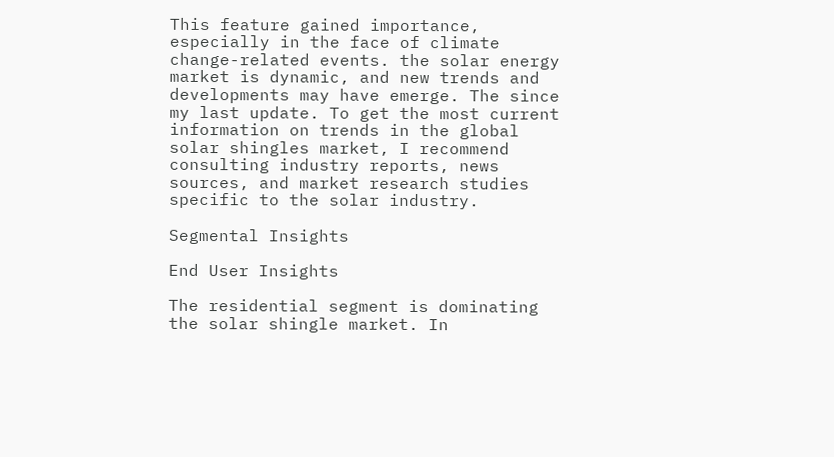This feature gained importance, especially in the face of climate change-related events. the solar energy market is dynamic, and new trends and developments may have emerge. The since my last update. To get the most current information on trends in the global solar shingles market, I recommend consulting industry reports, news sources, and market research studies specific to the solar industry.

Segmental Insights

End User Insights

The residential segment is dominating the solar shingle market. In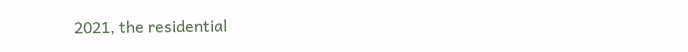2021, the residential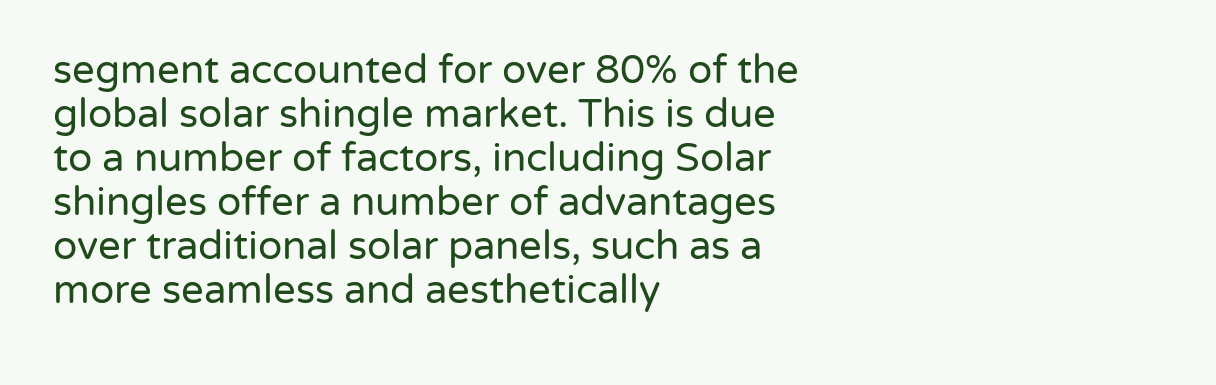segment accounted for over 80% of the global solar shingle market. This is due to a number of factors, including Solar shingles offer a number of advantages over traditional solar panels, such as a more seamless and aesthetically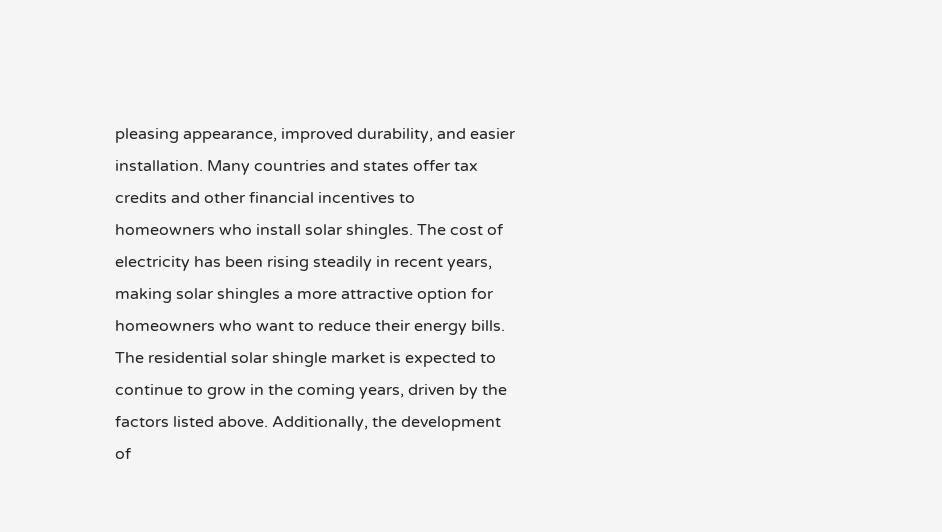pleasing appearance, improved durability, and easier installation. Many countries and states offer tax credits and other financial incentives to homeowners who install solar shingles. The cost of electricity has been rising steadily in recent years, making solar shingles a more attractive option for homeowners who want to reduce their energy bills. The residential solar shingle market is expected to continue to grow in the coming years, driven by the factors listed above. Additionally, the development of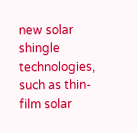new solar shingle technologies, such as thin-film solar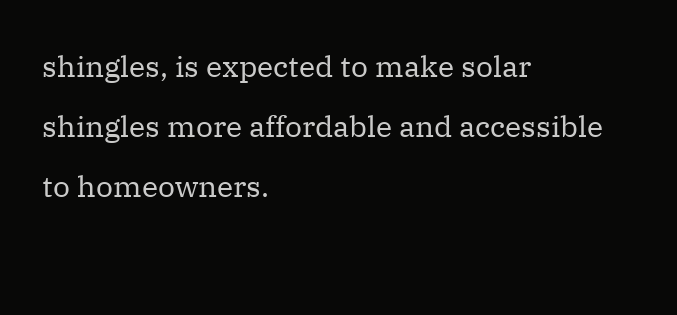shingles, is expected to make solar shingles more affordable and accessible to homeowners.